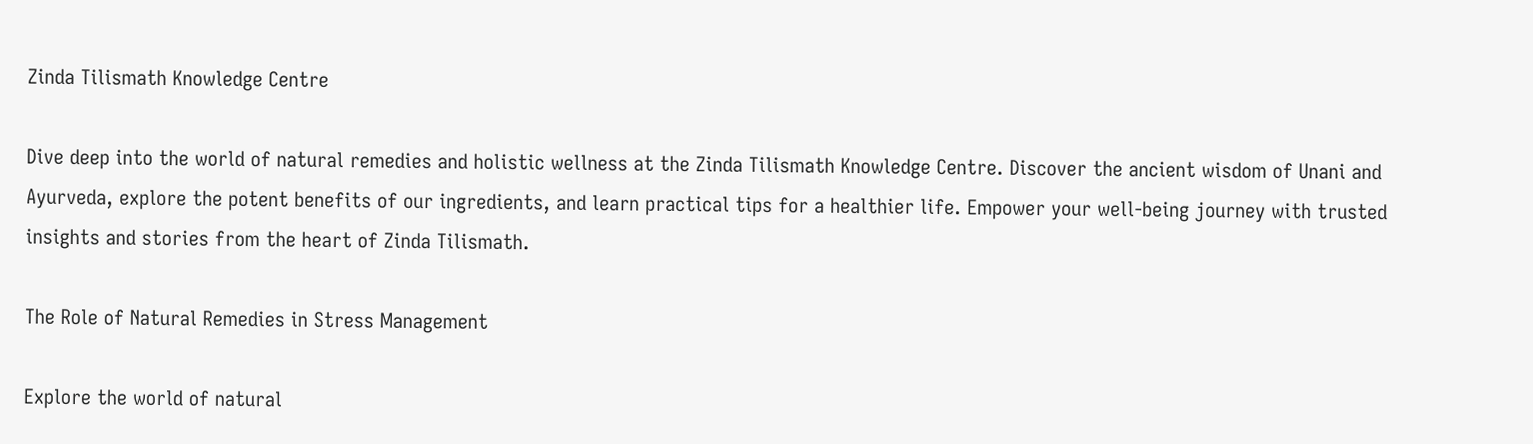Zinda Tilismath Knowledge Centre

Dive deep into the world of natural remedies and holistic wellness at the Zinda Tilismath Knowledge Centre. Discover the ancient wisdom of Unani and Ayurveda, explore the potent benefits of our ingredients, and learn practical tips for a healthier life. Empower your well-being journey with trusted insights and stories from the heart of Zinda Tilismath.

The Role of Natural Remedies in Stress Management

Explore the world of natural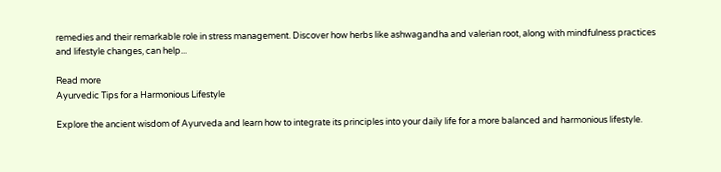remedies and their remarkable role in stress management. Discover how herbs like ashwagandha and valerian root, along with mindfulness practices and lifestyle changes, can help...

Read more
Ayurvedic Tips for a Harmonious Lifestyle

Explore the ancient wisdom of Ayurveda and learn how to integrate its principles into your daily life for a more balanced and harmonious lifestyle.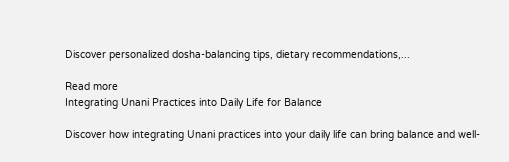Discover personalized dosha-balancing tips, dietary recommendations,...

Read more
Integrating Unani Practices into Daily Life for Balance

Discover how integrating Unani practices into your daily life can bring balance and well-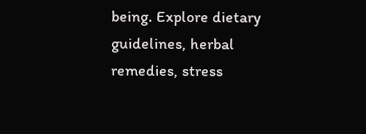being. Explore dietary guidelines, herbal remedies, stress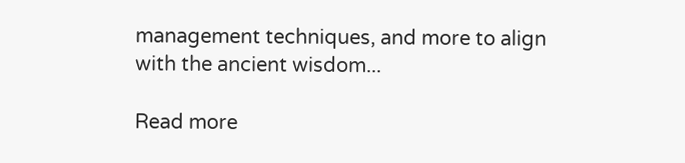management techniques, and more to align with the ancient wisdom...

Read more